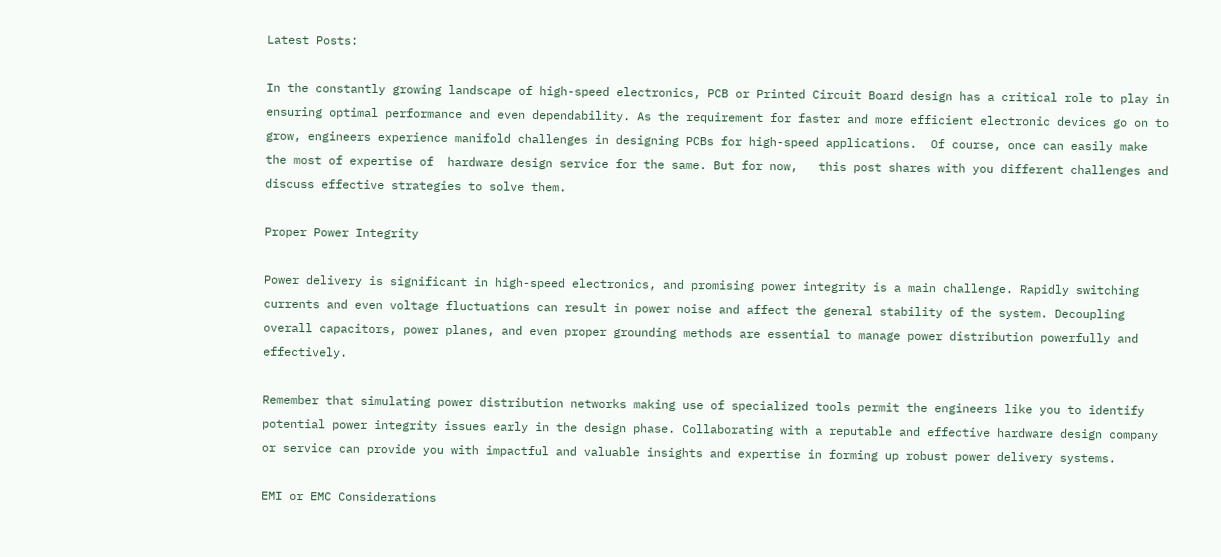Latest Posts:

In the constantly growing landscape of high-speed electronics, PCB or Printed Circuit Board design has a critical role to play in ensuring optimal performance and even dependability. As the requirement for faster and more efficient electronic devices go on to grow, engineers experience manifold challenges in designing PCBs for high-speed applications.  Of course, once can easily make the most of expertise of  hardware design service for the same. But for now,   this post shares with you different challenges and discuss effective strategies to solve them.

Proper Power Integrity

Power delivery is significant in high-speed electronics, and promising power integrity is a main challenge. Rapidly switching currents and even voltage fluctuations can result in power noise and affect the general stability of the system. Decoupling overall capacitors, power planes, and even proper grounding methods are essential to manage power distribution powerfully and effectively.

Remember that simulating power distribution networks making use of specialized tools permit the engineers like you to identify potential power integrity issues early in the design phase. Collaborating with a reputable and effective hardware design company or service can provide you with impactful and valuable insights and expertise in forming up robust power delivery systems.

EMI or EMC Considerations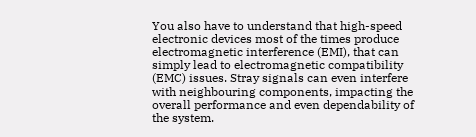You also have to understand that high-speed electronic devices most of the times produce electromagnetic interference (EMI), that can simply lead to electromagnetic compatibility (EMC) issues. Stray signals can even interfere with neighbouring components, impacting the overall performance and even dependability of the system.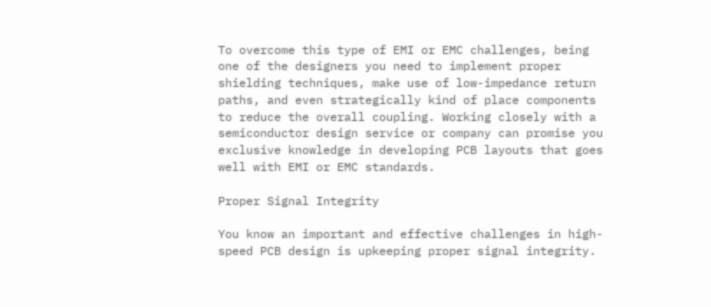To overcome this type of EMI or EMC challenges, being one of the designers you need to implement proper shielding techniques, make use of low-impedance return paths, and even strategically kind of place components to reduce the overall coupling. Working closely with a semiconductor design service or company can promise you exclusive knowledge in developing PCB layouts that goes well with EMI or EMC standards.

Proper Signal Integrity

You know an important and effective challenges in high-speed PCB design is upkeeping proper signal integrity.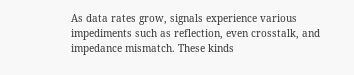As data rates grow, signals experience various impediments such as reflection, even crosstalk, and impedance mismatch. These kinds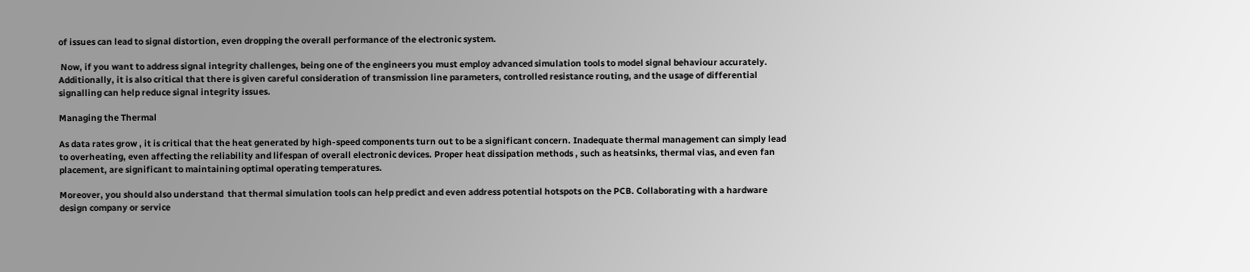of issues can lead to signal distortion, even dropping the overall performance of the electronic system.

 Now, if you want to address signal integrity challenges, being one of the engineers you must employ advanced simulation tools to model signal behaviour accurately. Additionally, it is also critical that there is given careful consideration of transmission line parameters, controlled resistance routing, and the usage of differential signalling can help reduce signal integrity issues.

Managing the Thermal

As data rates grow , it is critical that the heat generated by high-speed components turn out to be a significant concern. Inadequate thermal management can simply lead to overheating, even affecting the reliability and lifespan of overall electronic devices. Proper heat dissipation methods , such as heatsinks, thermal vias, and even fan placement, are significant to maintaining optimal operating temperatures.

Moreover, you should also understand  that thermal simulation tools can help predict and even address potential hotspots on the PCB. Collaborating with a hardware design company or service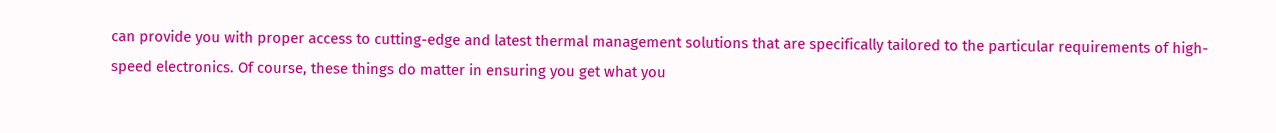can provide you with proper access to cutting-edge and latest thermal management solutions that are specifically tailored to the particular requirements of high-speed electronics. Of course, these things do matter in ensuring you get what you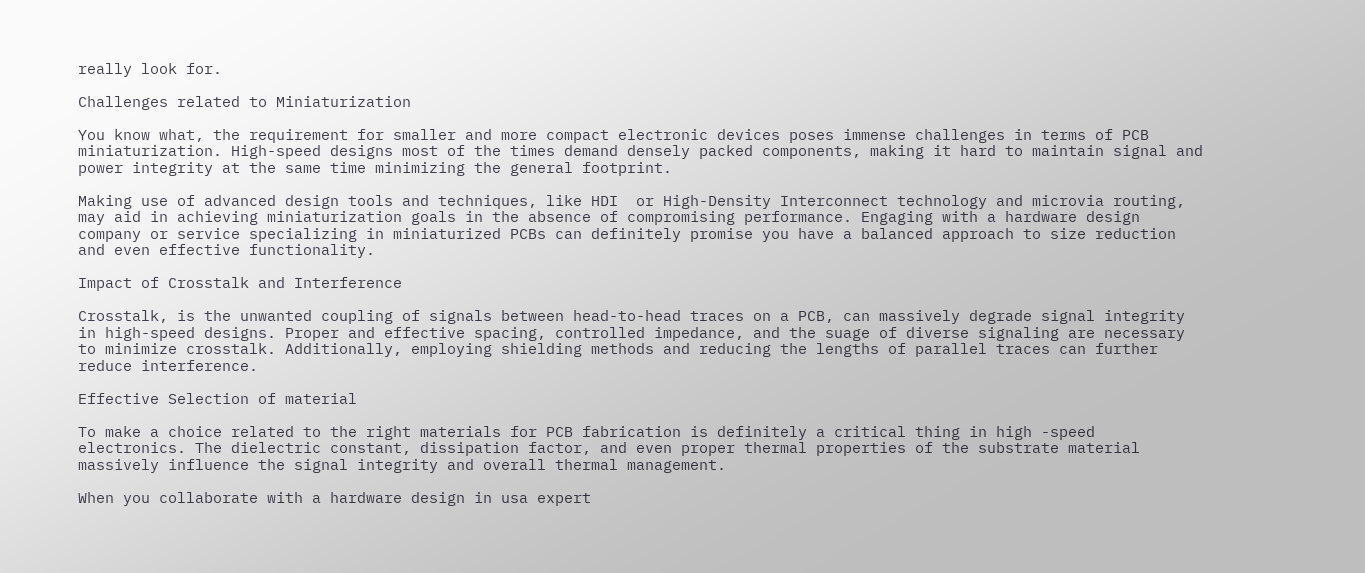really look for.

Challenges related to Miniaturization

You know what, the requirement for smaller and more compact electronic devices poses immense challenges in terms of PCB miniaturization. High-speed designs most of the times demand densely packed components, making it hard to maintain signal and power integrity at the same time minimizing the general footprint.

Making use of advanced design tools and techniques, like HDI  or High-Density Interconnect technology and microvia routing, may aid in achieving miniaturization goals in the absence of compromising performance. Engaging with a hardware design company or service specializing in miniaturized PCBs can definitely promise you have a balanced approach to size reduction and even effective functionality.

Impact of Crosstalk and Interference

Crosstalk, is the unwanted coupling of signals between head-to-head traces on a PCB, can massively degrade signal integrity in high-speed designs. Proper and effective spacing, controlled impedance, and the suage of diverse signaling are necessary to minimize crosstalk. Additionally, employing shielding methods and reducing the lengths of parallel traces can further reduce interference.

Effective Selection of material

To make a choice related to the right materials for PCB fabrication is definitely a critical thing in high -speed electronics. The dielectric constant, dissipation factor, and even proper thermal properties of the substrate material massively influence the signal integrity and overall thermal management.

When you collaborate with a hardware design in usa expert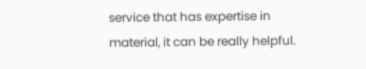service that has expertise in material, it can be really helpful.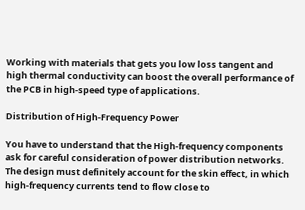Working with materials that gets you low loss tangent and high thermal conductivity can boost the overall performance of the PCB in high-speed type of applications.

Distribution of High-Frequency Power

You have to understand that the High-frequency components ask for careful consideration of power distribution networks. The design must definitely account for the skin effect, in which high-frequency currents tend to flow close to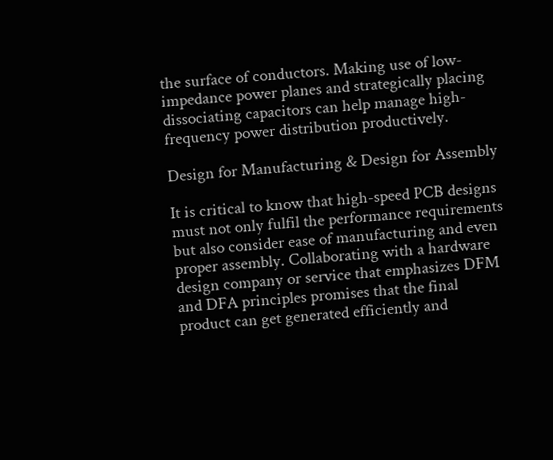the surface of conductors. Making use of low-impedance power planes and strategically placing dissociating capacitors can help manage high-frequency power distribution productively.

Design for Manufacturing & Design for Assembly

It is critical to know that high-speed PCB designs must not only fulfil the performance requirements but also consider ease of manufacturing and even proper assembly. Collaborating with a hardware design company or service that emphasizes DFM and DFA principles promises that the final product can get generated efficiently and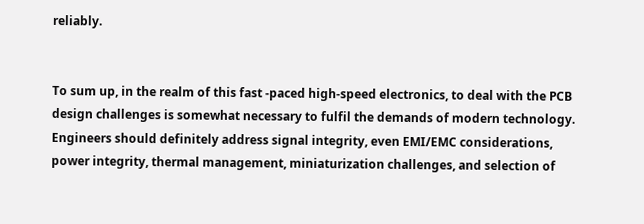reliably.


To sum up, in the realm of this fast -paced high-speed electronics, to deal with the PCB design challenges is somewhat necessary to fulfil the demands of modern technology. Engineers should definitely address signal integrity, even EMI/EMC considerations, power integrity, thermal management, miniaturization challenges, and selection of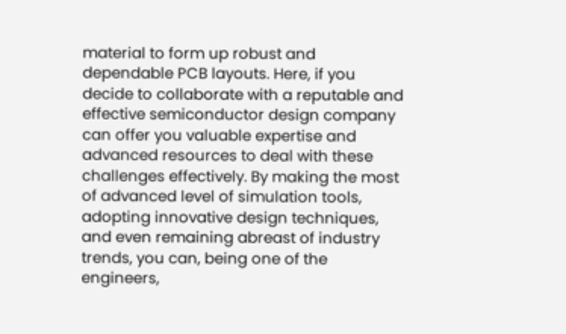material to form up robust and dependable PCB layouts. Here, if you decide to collaborate with a reputable and effective semiconductor design company can offer you valuable expertise and advanced resources to deal with these challenges effectively. By making the most of advanced level of simulation tools, adopting innovative design techniques, and even remaining abreast of industry trends, you can, being one of the engineers,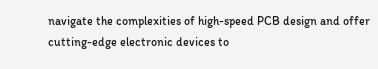navigate the complexities of high-speed PCB design and offer cutting-edge electronic devices to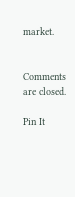market.


Comments are closed.

Pin It